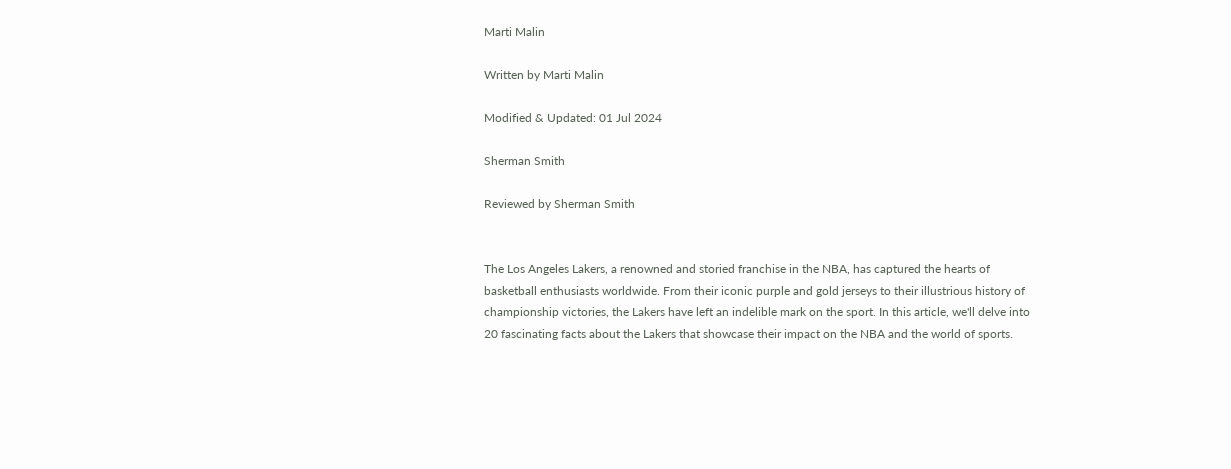Marti Malin

Written by Marti Malin

Modified & Updated: 01 Jul 2024

Sherman Smith

Reviewed by Sherman Smith


The Los Angeles Lakers, a renowned and storied franchise in the NBA, has captured the hearts of basketball enthusiasts worldwide. From their iconic purple and gold jerseys to their illustrious history of championship victories, the Lakers have left an indelible mark on the sport. In this article, we'll delve into 20 fascinating facts about the Lakers that showcase their impact on the NBA and the world of sports.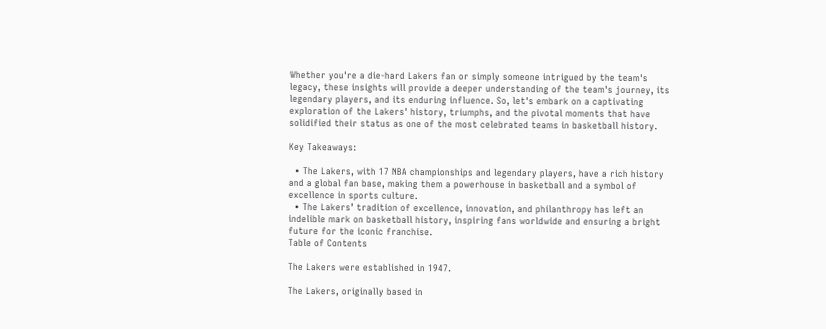Whether you're a die-hard Lakers fan or simply someone intrigued by the team's legacy, these insights will provide a deeper understanding of the team's journey, its legendary players, and its enduring influence. So, let's embark on a captivating exploration of the Lakers' history, triumphs, and the pivotal moments that have solidified their status as one of the most celebrated teams in basketball history.

Key Takeaways:

  • The Lakers, with 17 NBA championships and legendary players, have a rich history and a global fan base, making them a powerhouse in basketball and a symbol of excellence in sports culture.
  • The Lakers’ tradition of excellence, innovation, and philanthropy has left an indelible mark on basketball history, inspiring fans worldwide and ensuring a bright future for the iconic franchise.
Table of Contents

The Lakers were established in 1947.

The Lakers, originally based in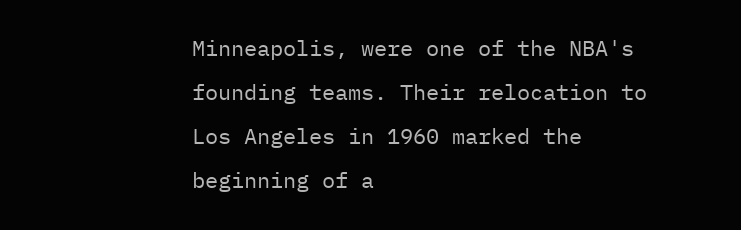Minneapolis, were one of the NBA's founding teams. Their relocation to Los Angeles in 1960 marked the beginning of a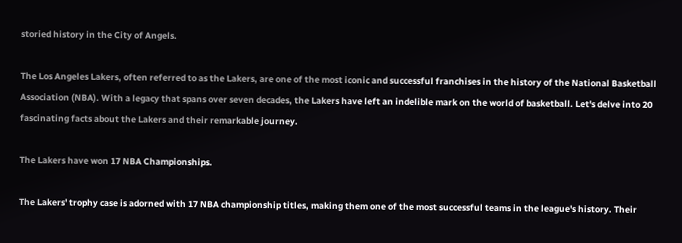storied history in the City of Angels.

The Los Angeles Lakers, often referred to as the Lakers, are one of the most iconic and successful franchises in the history of the National Basketball Association (NBA). With a legacy that spans over seven decades, the Lakers have left an indelible mark on the world of basketball. Let's delve into 20 fascinating facts about the Lakers and their remarkable journey.

The Lakers have won 17 NBA Championships.

The Lakers' trophy case is adorned with 17 NBA championship titles, making them one of the most successful teams in the league's history. Their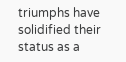triumphs have solidified their status as a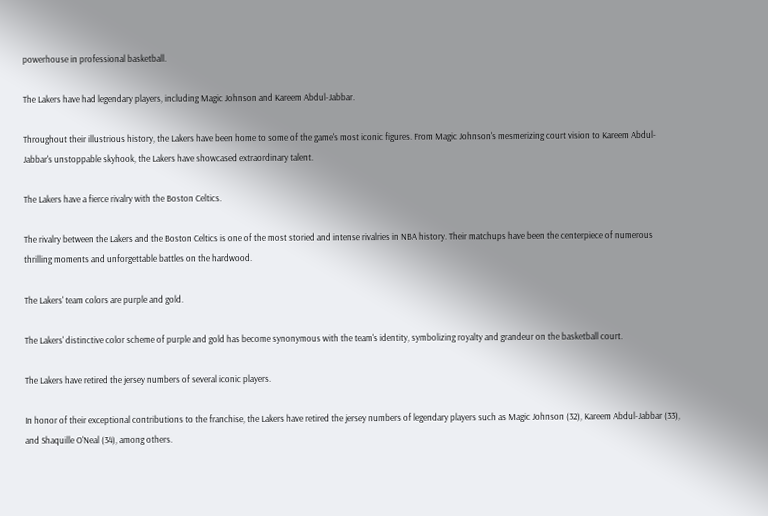powerhouse in professional basketball.

The Lakers have had legendary players, including Magic Johnson and Kareem Abdul-Jabbar.

Throughout their illustrious history, the Lakers have been home to some of the game's most iconic figures. From Magic Johnson's mesmerizing court vision to Kareem Abdul-Jabbar's unstoppable skyhook, the Lakers have showcased extraordinary talent.

The Lakers have a fierce rivalry with the Boston Celtics.

The rivalry between the Lakers and the Boston Celtics is one of the most storied and intense rivalries in NBA history. Their matchups have been the centerpiece of numerous thrilling moments and unforgettable battles on the hardwood.

The Lakers' team colors are purple and gold.

The Lakers' distinctive color scheme of purple and gold has become synonymous with the team's identity, symbolizing royalty and grandeur on the basketball court.

The Lakers have retired the jersey numbers of several iconic players.

In honor of their exceptional contributions to the franchise, the Lakers have retired the jersey numbers of legendary players such as Magic Johnson (32), Kareem Abdul-Jabbar (33), and Shaquille O'Neal (34), among others.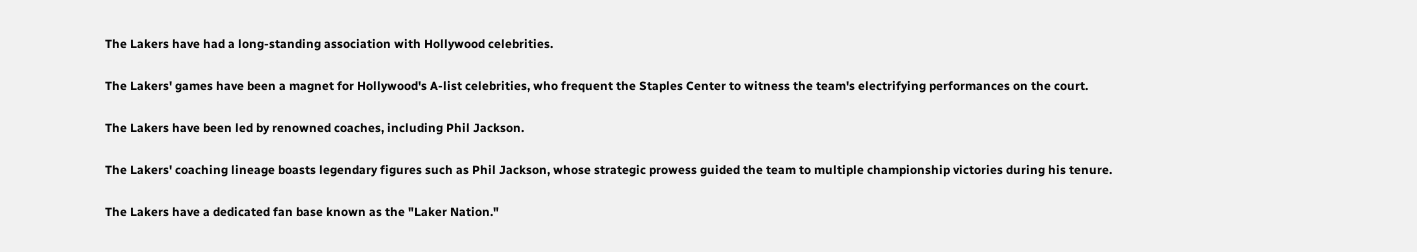The Lakers have had a long-standing association with Hollywood celebrities.

The Lakers' games have been a magnet for Hollywood's A-list celebrities, who frequent the Staples Center to witness the team's electrifying performances on the court.

The Lakers have been led by renowned coaches, including Phil Jackson.

The Lakers' coaching lineage boasts legendary figures such as Phil Jackson, whose strategic prowess guided the team to multiple championship victories during his tenure.

The Lakers have a dedicated fan base known as the "Laker Nation."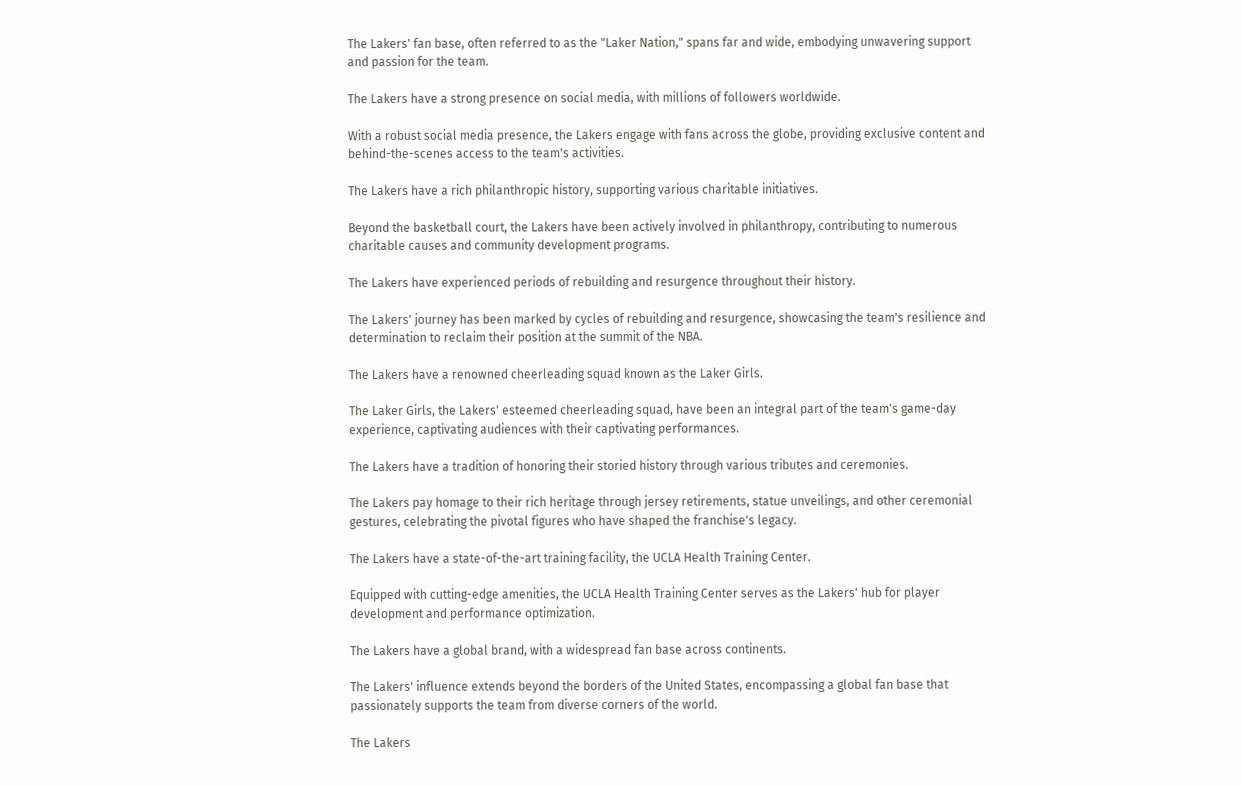The Lakers' fan base, often referred to as the "Laker Nation," spans far and wide, embodying unwavering support and passion for the team.

The Lakers have a strong presence on social media, with millions of followers worldwide.

With a robust social media presence, the Lakers engage with fans across the globe, providing exclusive content and behind-the-scenes access to the team's activities.

The Lakers have a rich philanthropic history, supporting various charitable initiatives.

Beyond the basketball court, the Lakers have been actively involved in philanthropy, contributing to numerous charitable causes and community development programs.

The Lakers have experienced periods of rebuilding and resurgence throughout their history.

The Lakers' journey has been marked by cycles of rebuilding and resurgence, showcasing the team's resilience and determination to reclaim their position at the summit of the NBA.

The Lakers have a renowned cheerleading squad known as the Laker Girls.

The Laker Girls, the Lakers' esteemed cheerleading squad, have been an integral part of the team's game-day experience, captivating audiences with their captivating performances.

The Lakers have a tradition of honoring their storied history through various tributes and ceremonies.

The Lakers pay homage to their rich heritage through jersey retirements, statue unveilings, and other ceremonial gestures, celebrating the pivotal figures who have shaped the franchise's legacy.

The Lakers have a state-of-the-art training facility, the UCLA Health Training Center.

Equipped with cutting-edge amenities, the UCLA Health Training Center serves as the Lakers' hub for player development and performance optimization.

The Lakers have a global brand, with a widespread fan base across continents.

The Lakers' influence extends beyond the borders of the United States, encompassing a global fan base that passionately supports the team from diverse corners of the world.

The Lakers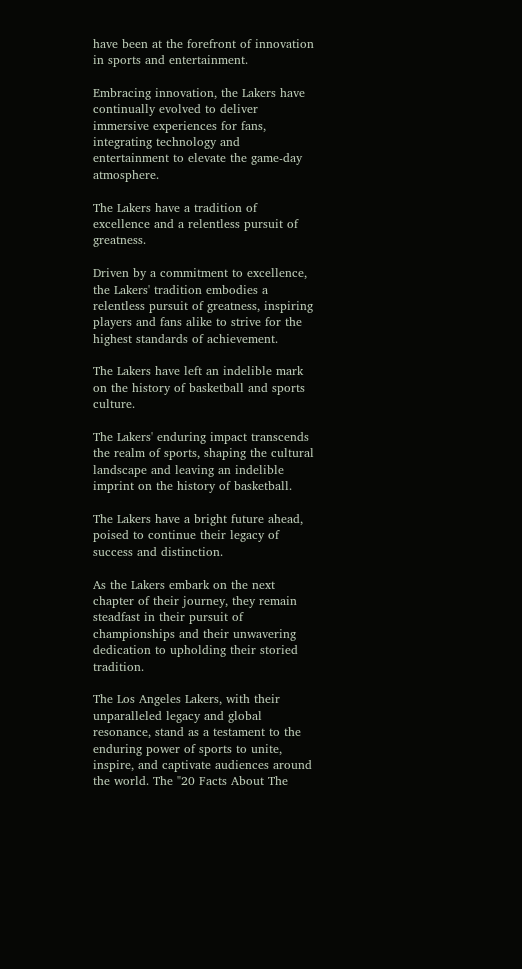have been at the forefront of innovation in sports and entertainment.

Embracing innovation, the Lakers have continually evolved to deliver immersive experiences for fans, integrating technology and entertainment to elevate the game-day atmosphere.

The Lakers have a tradition of excellence and a relentless pursuit of greatness.

Driven by a commitment to excellence, the Lakers' tradition embodies a relentless pursuit of greatness, inspiring players and fans alike to strive for the highest standards of achievement.

The Lakers have left an indelible mark on the history of basketball and sports culture.

The Lakers' enduring impact transcends the realm of sports, shaping the cultural landscape and leaving an indelible imprint on the history of basketball.

The Lakers have a bright future ahead, poised to continue their legacy of success and distinction.

As the Lakers embark on the next chapter of their journey, they remain steadfast in their pursuit of championships and their unwavering dedication to upholding their storied tradition.

The Los Angeles Lakers, with their unparalleled legacy and global resonance, stand as a testament to the enduring power of sports to unite, inspire, and captivate audiences around the world. The "20 Facts About The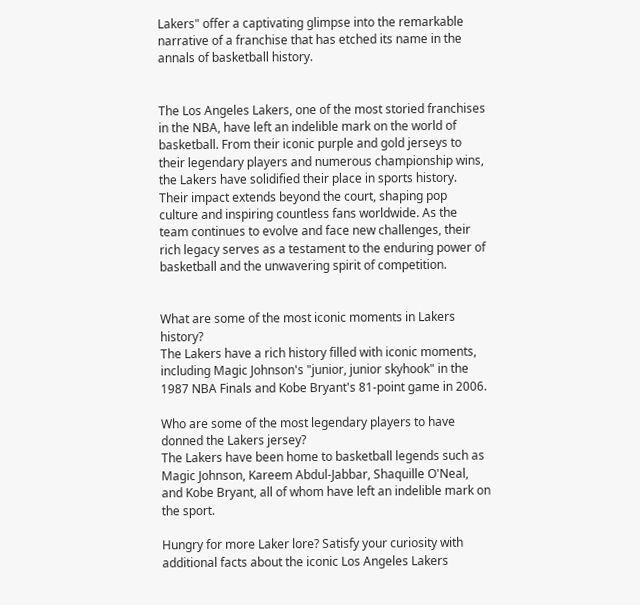Lakers" offer a captivating glimpse into the remarkable narrative of a franchise that has etched its name in the annals of basketball history.


The Los Angeles Lakers, one of the most storied franchises in the NBA, have left an indelible mark on the world of basketball. From their iconic purple and gold jerseys to their legendary players and numerous championship wins, the Lakers have solidified their place in sports history. Their impact extends beyond the court, shaping pop culture and inspiring countless fans worldwide. As the team continues to evolve and face new challenges, their rich legacy serves as a testament to the enduring power of basketball and the unwavering spirit of competition.


What are some of the most iconic moments in Lakers history?
The Lakers have a rich history filled with iconic moments, including Magic Johnson's "junior, junior skyhook" in the 1987 NBA Finals and Kobe Bryant's 81-point game in 2006.

Who are some of the most legendary players to have donned the Lakers jersey?
The Lakers have been home to basketball legends such as Magic Johnson, Kareem Abdul-Jabbar, Shaquille O'Neal, and Kobe Bryant, all of whom have left an indelible mark on the sport.

Hungry for more Laker lore? Satisfy your curiosity with additional facts about the iconic Los Angeles Lakers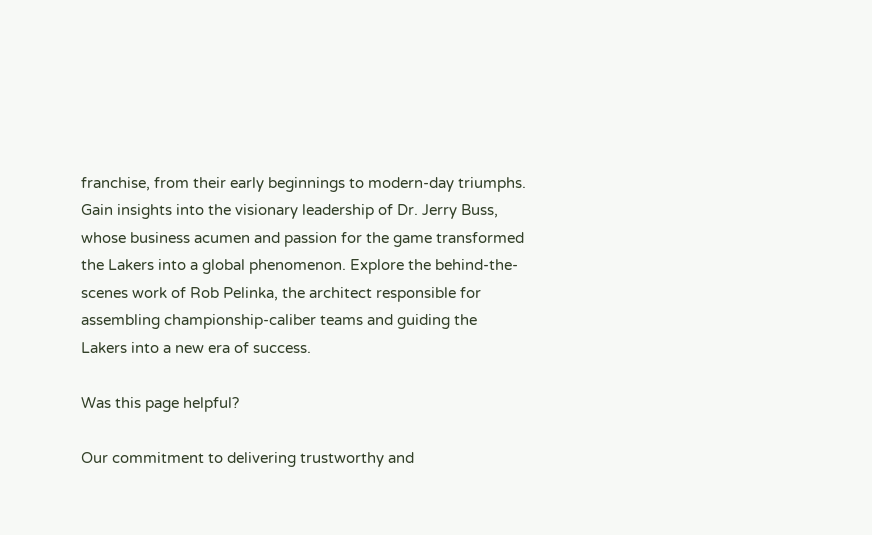franchise, from their early beginnings to modern-day triumphs. Gain insights into the visionary leadership of Dr. Jerry Buss, whose business acumen and passion for the game transformed the Lakers into a global phenomenon. Explore the behind-the-scenes work of Rob Pelinka, the architect responsible for assembling championship-caliber teams and guiding the Lakers into a new era of success.

Was this page helpful?

Our commitment to delivering trustworthy and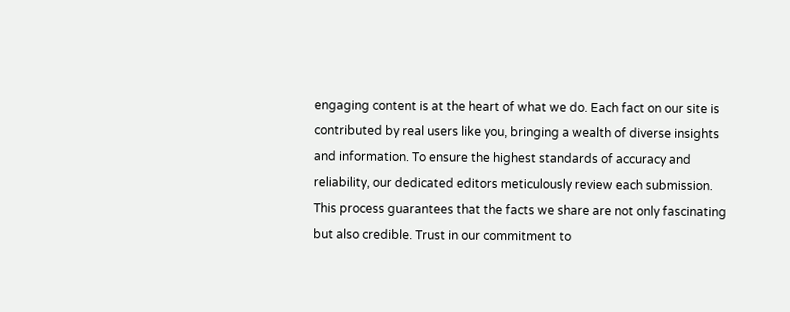engaging content is at the heart of what we do. Each fact on our site is contributed by real users like you, bringing a wealth of diverse insights and information. To ensure the highest standards of accuracy and reliability, our dedicated editors meticulously review each submission. This process guarantees that the facts we share are not only fascinating but also credible. Trust in our commitment to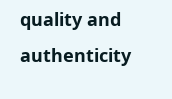quality and authenticity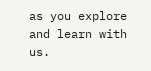as you explore and learn with us.